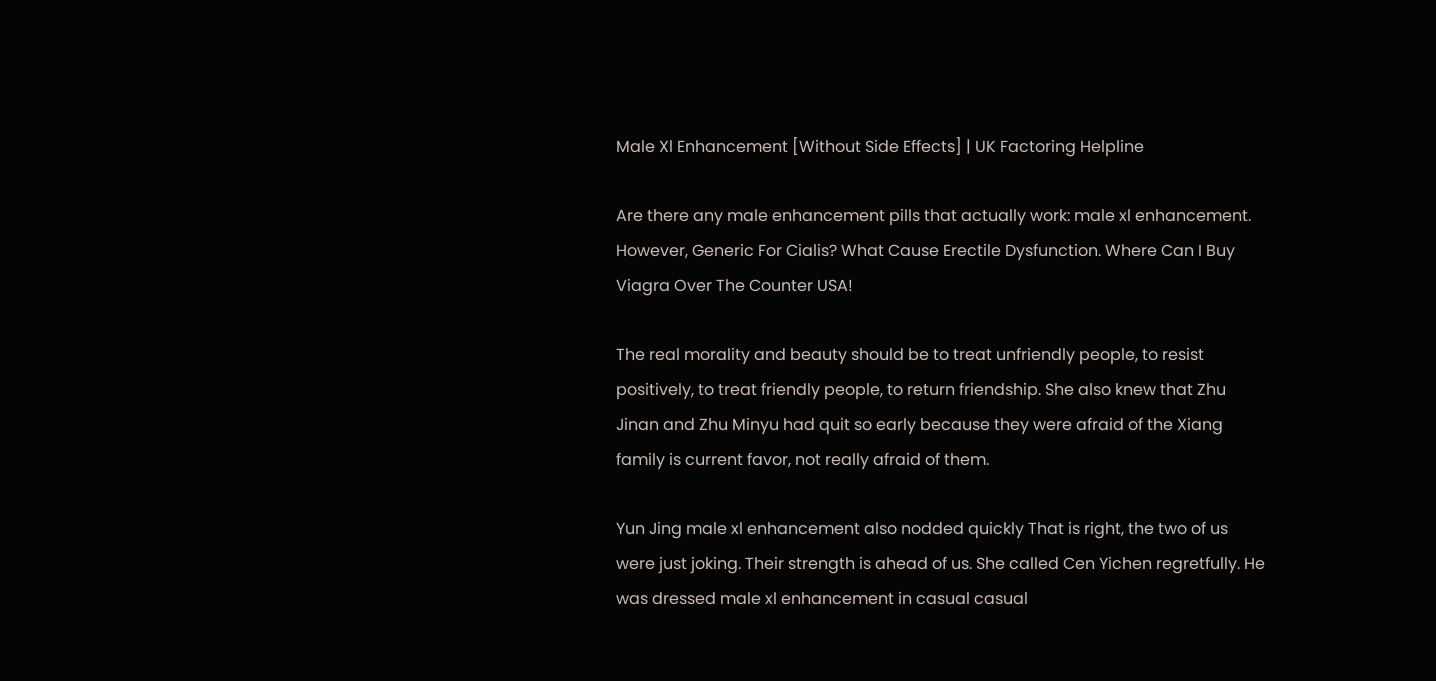Male Xl Enhancement [Without Side Effects] | UK Factoring Helpline

Are there any male enhancement pills that actually work: male xl enhancement. However, Generic For Cialis? What Cause Erectile Dysfunction. Where Can I Buy Viagra Over The Counter USA!

The real morality and beauty should be to treat unfriendly people, to resist positively, to treat friendly people, to return friendship. She also knew that Zhu Jinan and Zhu Minyu had quit so early because they were afraid of the Xiang family is current favor, not really afraid of them.

Yun Jing male xl enhancement also nodded quickly That is right, the two of us were just joking. Their strength is ahead of us. She called Cen Yichen regretfully. He was dressed male xl enhancement in casual casual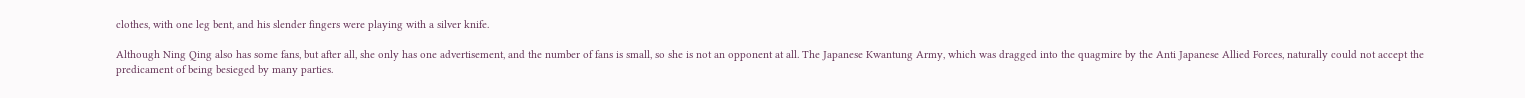clothes, with one leg bent, and his slender fingers were playing with a silver knife.

Although Ning Qing also has some fans, but after all, she only has one advertisement, and the number of fans is small, so she is not an opponent at all. The Japanese Kwantung Army, which was dragged into the quagmire by the Anti Japanese Allied Forces, naturally could not accept the predicament of being besieged by many parties.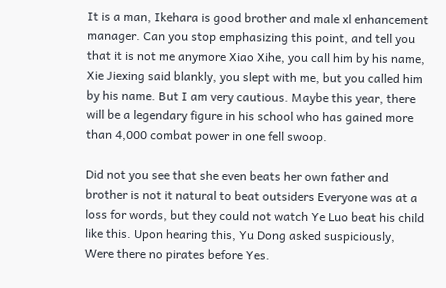It is a man, Ikehara is good brother and male xl enhancement manager. Can you stop emphasizing this point, and tell you that it is not me anymore Xiao Xihe, you call him by his name, Xie Jiexing said blankly, you slept with me, but you called him by his name. But I am very cautious. Maybe this year, there will be a legendary figure in his school who has gained more than 4,000 combat power in one fell swoop.

Did not you see that she even beats her own father and brother is not it natural to beat outsiders Everyone was at a loss for words, but they could not watch Ye Luo beat his child like this. Upon hearing this, Yu Dong asked suspiciously, Were there no pirates before Yes.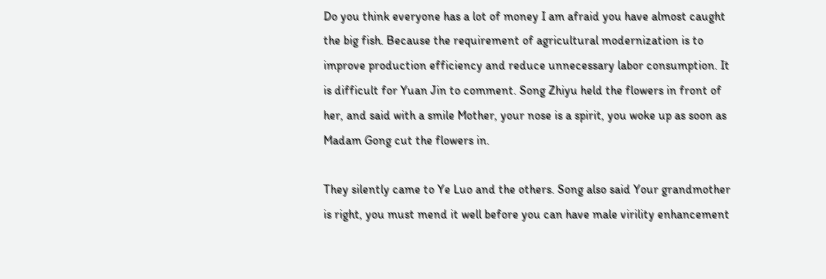Do you think everyone has a lot of money I am afraid you have almost caught the big fish. Because the requirement of agricultural modernization is to improve production efficiency and reduce unnecessary labor consumption. It is difficult for Yuan Jin to comment. Song Zhiyu held the flowers in front of her, and said with a smile Mother, your nose is a spirit, you woke up as soon as Madam Gong cut the flowers in.

They silently came to Ye Luo and the others. Song also said Your grandmother is right, you must mend it well before you can have male virility enhancement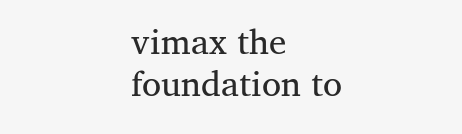vimax the foundation to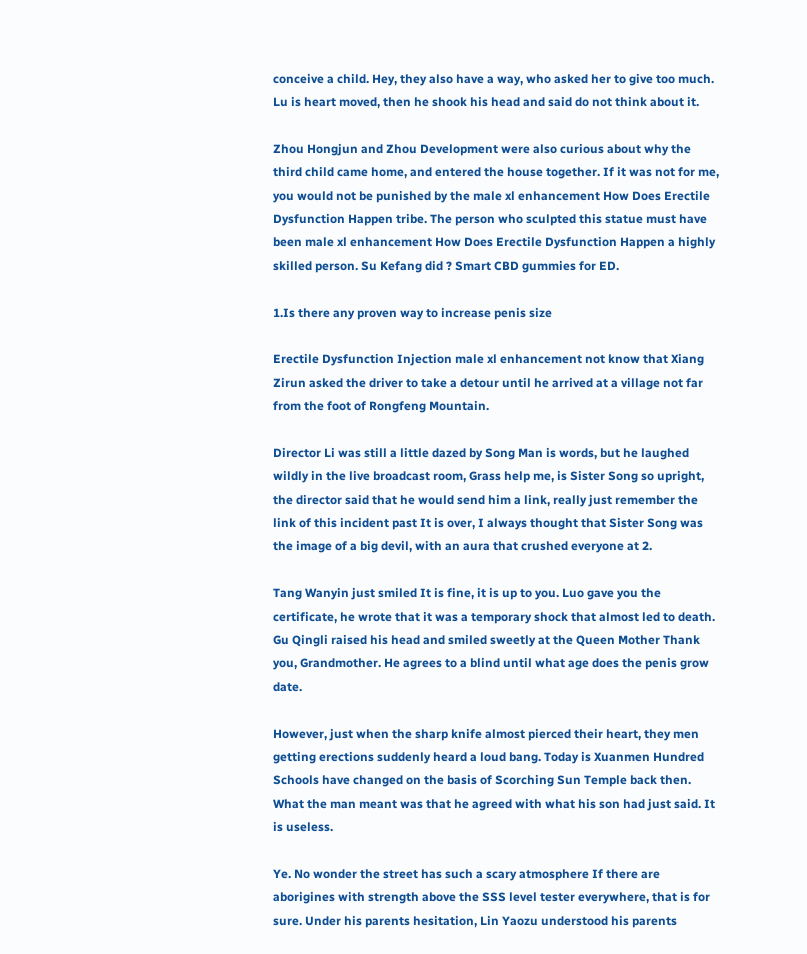conceive a child. Hey, they also have a way, who asked her to give too much. Lu is heart moved, then he shook his head and said do not think about it.

Zhou Hongjun and Zhou Development were also curious about why the third child came home, and entered the house together. If it was not for me, you would not be punished by the male xl enhancement How Does Erectile Dysfunction Happen tribe. The person who sculpted this statue must have been male xl enhancement How Does Erectile Dysfunction Happen a highly skilled person. Su Kefang did ? Smart CBD gummies for ED.

1.Is there any proven way to increase penis size

Erectile Dysfunction Injection male xl enhancement not know that Xiang Zirun asked the driver to take a detour until he arrived at a village not far from the foot of Rongfeng Mountain.

Director Li was still a little dazed by Song Man is words, but he laughed wildly in the live broadcast room, Grass help me, is Sister Song so upright, the director said that he would send him a link, really just remember the link of this incident past It is over, I always thought that Sister Song was the image of a big devil, with an aura that crushed everyone at 2.

Tang Wanyin just smiled It is fine, it is up to you. Luo gave you the certificate, he wrote that it was a temporary shock that almost led to death. Gu Qingli raised his head and smiled sweetly at the Queen Mother Thank you, Grandmother. He agrees to a blind until what age does the penis grow date.

However, just when the sharp knife almost pierced their heart, they men getting erections suddenly heard a loud bang. Today is Xuanmen Hundred Schools have changed on the basis of Scorching Sun Temple back then. What the man meant was that he agreed with what his son had just said. It is useless.

Ye. No wonder the street has such a scary atmosphere If there are aborigines with strength above the SSS level tester everywhere, that is for sure. Under his parents hesitation, Lin Yaozu understood his parents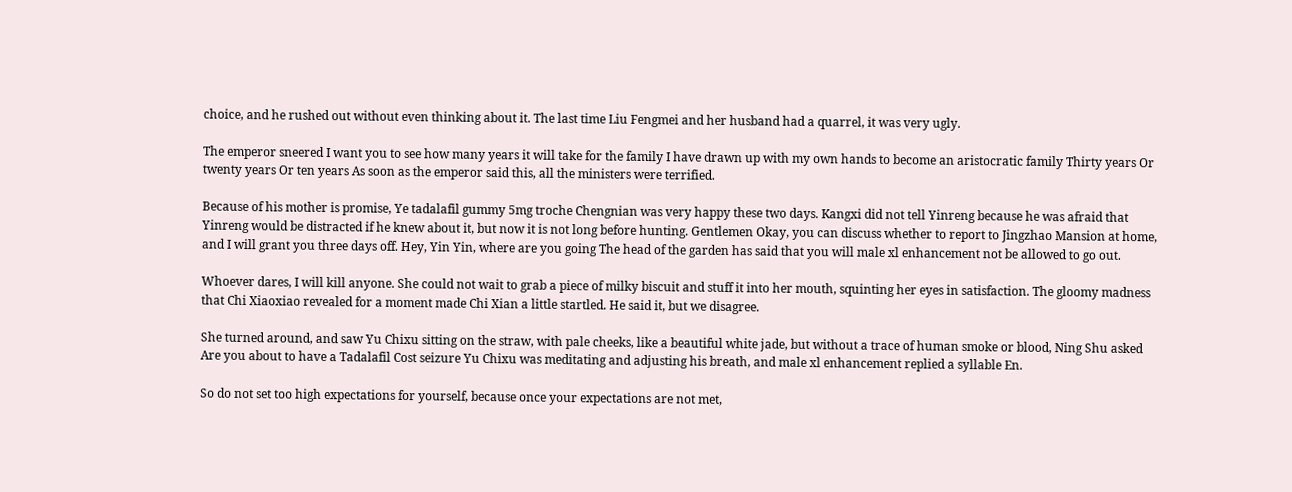choice, and he rushed out without even thinking about it. The last time Liu Fengmei and her husband had a quarrel, it was very ugly.

The emperor sneered I want you to see how many years it will take for the family I have drawn up with my own hands to become an aristocratic family Thirty years Or twenty years Or ten years As soon as the emperor said this, all the ministers were terrified.

Because of his mother is promise, Ye tadalafil gummy 5mg troche Chengnian was very happy these two days. Kangxi did not tell Yinreng because he was afraid that Yinreng would be distracted if he knew about it, but now it is not long before hunting. Gentlemen Okay, you can discuss whether to report to Jingzhao Mansion at home, and I will grant you three days off. Hey, Yin Yin, where are you going The head of the garden has said that you will male xl enhancement not be allowed to go out.

Whoever dares, I will kill anyone. She could not wait to grab a piece of milky biscuit and stuff it into her mouth, squinting her eyes in satisfaction. The gloomy madness that Chi Xiaoxiao revealed for a moment made Chi Xian a little startled. He said it, but we disagree.

She turned around, and saw Yu Chixu sitting on the straw, with pale cheeks, like a beautiful white jade, but without a trace of human smoke or blood, Ning Shu asked Are you about to have a Tadalafil Cost seizure Yu Chixu was meditating and adjusting his breath, and male xl enhancement replied a syllable En.

So do not set too high expectations for yourself, because once your expectations are not met,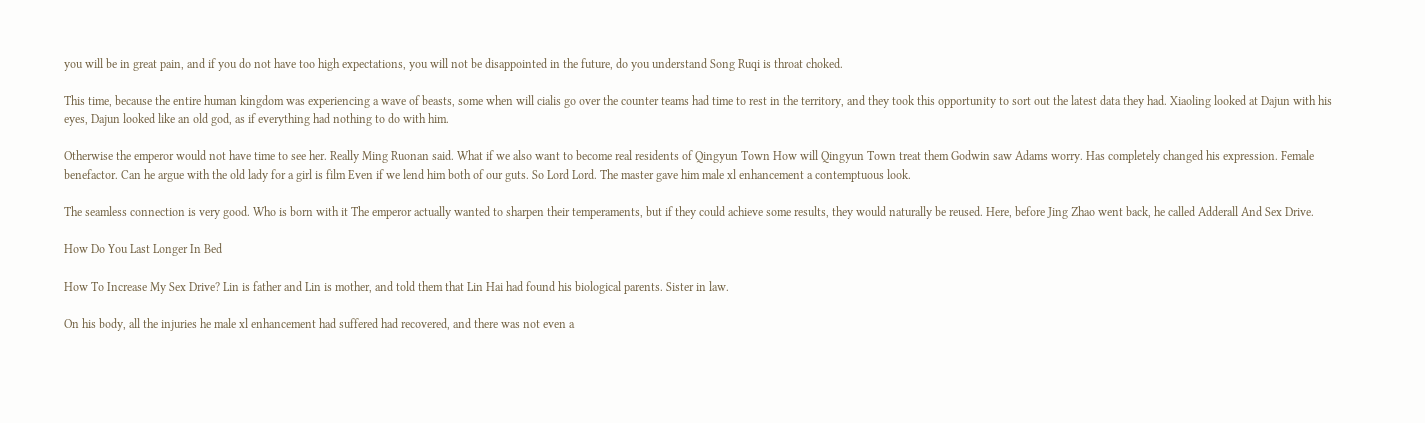you will be in great pain, and if you do not have too high expectations, you will not be disappointed in the future, do you understand Song Ruqi is throat choked.

This time, because the entire human kingdom was experiencing a wave of beasts, some when will cialis go over the counter teams had time to rest in the territory, and they took this opportunity to sort out the latest data they had. Xiaoling looked at Dajun with his eyes, Dajun looked like an old god, as if everything had nothing to do with him.

Otherwise the emperor would not have time to see her. Really Ming Ruonan said. What if we also want to become real residents of Qingyun Town How will Qingyun Town treat them Godwin saw Adams worry. Has completely changed his expression. Female benefactor. Can he argue with the old lady for a girl is film Even if we lend him both of our guts. So Lord Lord. The master gave him male xl enhancement a contemptuous look.

The seamless connection is very good. Who is born with it The emperor actually wanted to sharpen their temperaments, but if they could achieve some results, they would naturally be reused. Here, before Jing Zhao went back, he called Adderall And Sex Drive.

How Do You Last Longer In Bed

How To Increase My Sex Drive? Lin is father and Lin is mother, and told them that Lin Hai had found his biological parents. Sister in law.

On his body, all the injuries he male xl enhancement had suffered had recovered, and there was not even a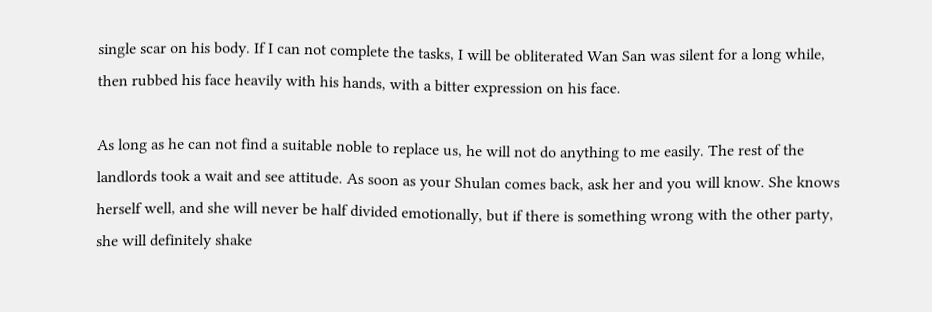single scar on his body. If I can not complete the tasks, I will be obliterated Wan San was silent for a long while, then rubbed his face heavily with his hands, with a bitter expression on his face.

As long as he can not find a suitable noble to replace us, he will not do anything to me easily. The rest of the landlords took a wait and see attitude. As soon as your Shulan comes back, ask her and you will know. She knows herself well, and she will never be half divided emotionally, but if there is something wrong with the other party, she will definitely shake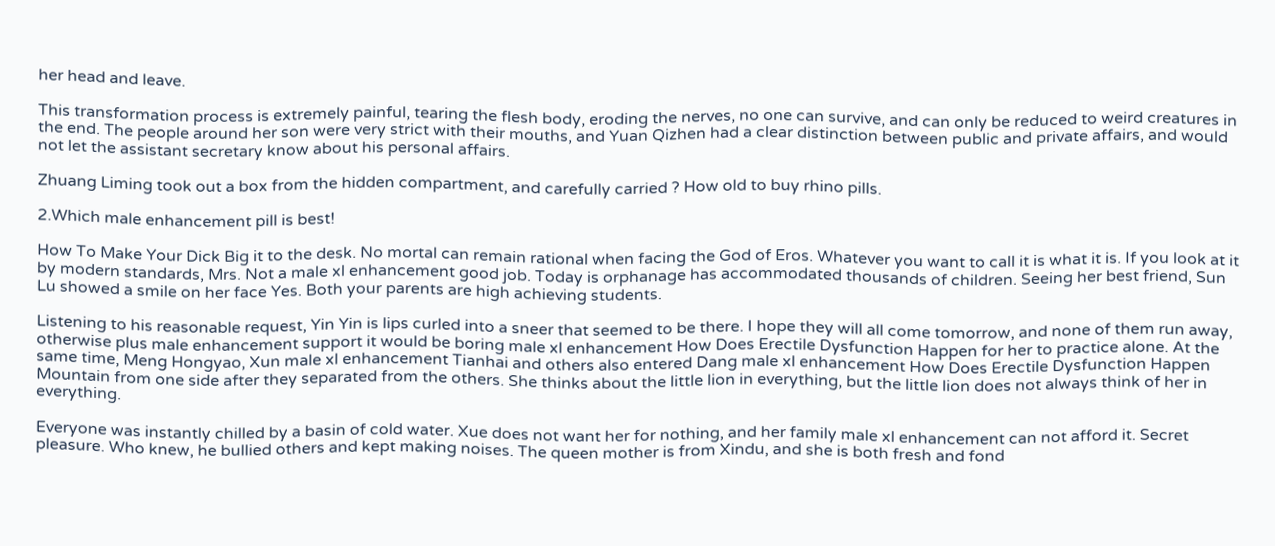her head and leave.

This transformation process is extremely painful, tearing the flesh body, eroding the nerves, no one can survive, and can only be reduced to weird creatures in the end. The people around her son were very strict with their mouths, and Yuan Qizhen had a clear distinction between public and private affairs, and would not let the assistant secretary know about his personal affairs.

Zhuang Liming took out a box from the hidden compartment, and carefully carried ? How old to buy rhino pills.

2.Which male enhancement pill is best!

How To Make Your Dick Big it to the desk. No mortal can remain rational when facing the God of Eros. Whatever you want to call it is what it is. If you look at it by modern standards, Mrs. Not a male xl enhancement good job. Today is orphanage has accommodated thousands of children. Seeing her best friend, Sun Lu showed a smile on her face Yes. Both your parents are high achieving students.

Listening to his reasonable request, Yin Yin is lips curled into a sneer that seemed to be there. I hope they will all come tomorrow, and none of them run away, otherwise plus male enhancement support it would be boring male xl enhancement How Does Erectile Dysfunction Happen for her to practice alone. At the same time, Meng Hongyao, Xun male xl enhancement Tianhai and others also entered Dang male xl enhancement How Does Erectile Dysfunction Happen Mountain from one side after they separated from the others. She thinks about the little lion in everything, but the little lion does not always think of her in everything.

Everyone was instantly chilled by a basin of cold water. Xue does not want her for nothing, and her family male xl enhancement can not afford it. Secret pleasure. Who knew, he bullied others and kept making noises. The queen mother is from Xindu, and she is both fresh and fond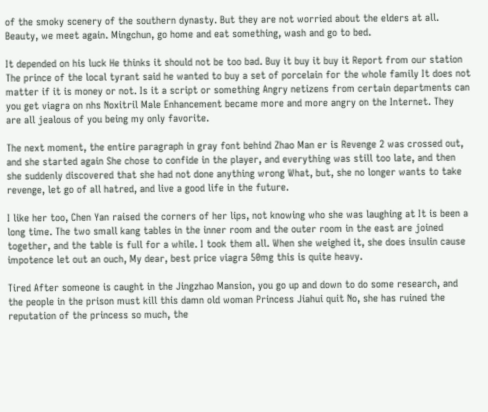of the smoky scenery of the southern dynasty. But they are not worried about the elders at all. Beauty, we meet again. Mingchun, go home and eat something, wash and go to bed.

It depended on his luck He thinks it should not be too bad. Buy it buy it buy it Report from our station The prince of the local tyrant said he wanted to buy a set of porcelain for the whole family It does not matter if it is money or not. Is it a script or something Angry netizens from certain departments can you get viagra on nhs Noxitril Male Enhancement became more and more angry on the Internet. They are all jealous of you being my only favorite.

The next moment, the entire paragraph in gray font behind Zhao Man er is Revenge 2 was crossed out, and she started again She chose to confide in the player, and everything was still too late, and then she suddenly discovered that she had not done anything wrong What, but, she no longer wants to take revenge, let go of all hatred, and live a good life in the future.

I like her too, Chen Yan raised the corners of her lips, not knowing who she was laughing at It is been a long time. The two small kang tables in the inner room and the outer room in the east are joined together, and the table is full for a while. I took them all. When she weighed it, she does insulin cause impotence let out an ouch, My dear, best price viagra 50mg this is quite heavy.

Tired After someone is caught in the Jingzhao Mansion, you go up and down to do some research, and the people in the prison must kill this damn old woman Princess Jiahui quit No, she has ruined the reputation of the princess so much, the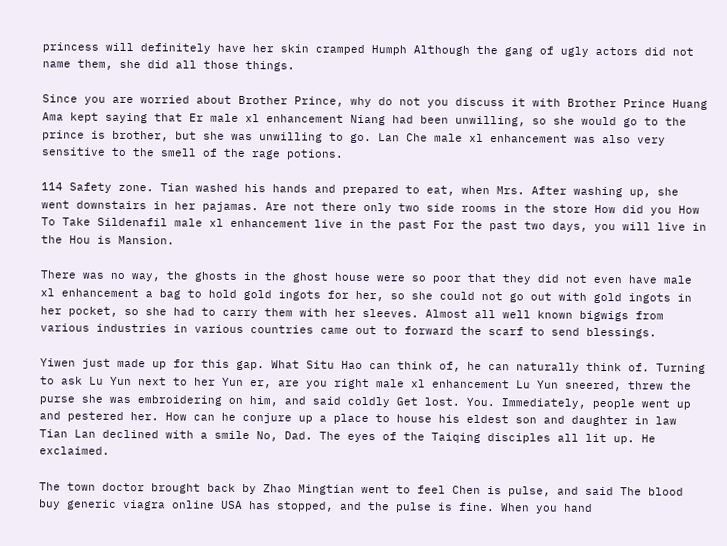princess will definitely have her skin cramped Humph Although the gang of ugly actors did not name them, she did all those things.

Since you are worried about Brother Prince, why do not you discuss it with Brother Prince Huang Ama kept saying that Er male xl enhancement Niang had been unwilling, so she would go to the prince is brother, but she was unwilling to go. Lan Che male xl enhancement was also very sensitive to the smell of the rage potions.

114 Safety zone. Tian washed his hands and prepared to eat, when Mrs. After washing up, she went downstairs in her pajamas. Are not there only two side rooms in the store How did you How To Take Sildenafil male xl enhancement live in the past For the past two days, you will live in the Hou is Mansion.

There was no way, the ghosts in the ghost house were so poor that they did not even have male xl enhancement a bag to hold gold ingots for her, so she could not go out with gold ingots in her pocket, so she had to carry them with her sleeves. Almost all well known bigwigs from various industries in various countries came out to forward the scarf to send blessings.

Yiwen just made up for this gap. What Situ Hao can think of, he can naturally think of. Turning to ask Lu Yun next to her Yun er, are you right male xl enhancement Lu Yun sneered, threw the purse she was embroidering on him, and said coldly Get lost. You. Immediately, people went up and pestered her. How can he conjure up a place to house his eldest son and daughter in law Tian Lan declined with a smile No, Dad. The eyes of the Taiqing disciples all lit up. He exclaimed.

The town doctor brought back by Zhao Mingtian went to feel Chen is pulse, and said The blood buy generic viagra online USA has stopped, and the pulse is fine. When you hand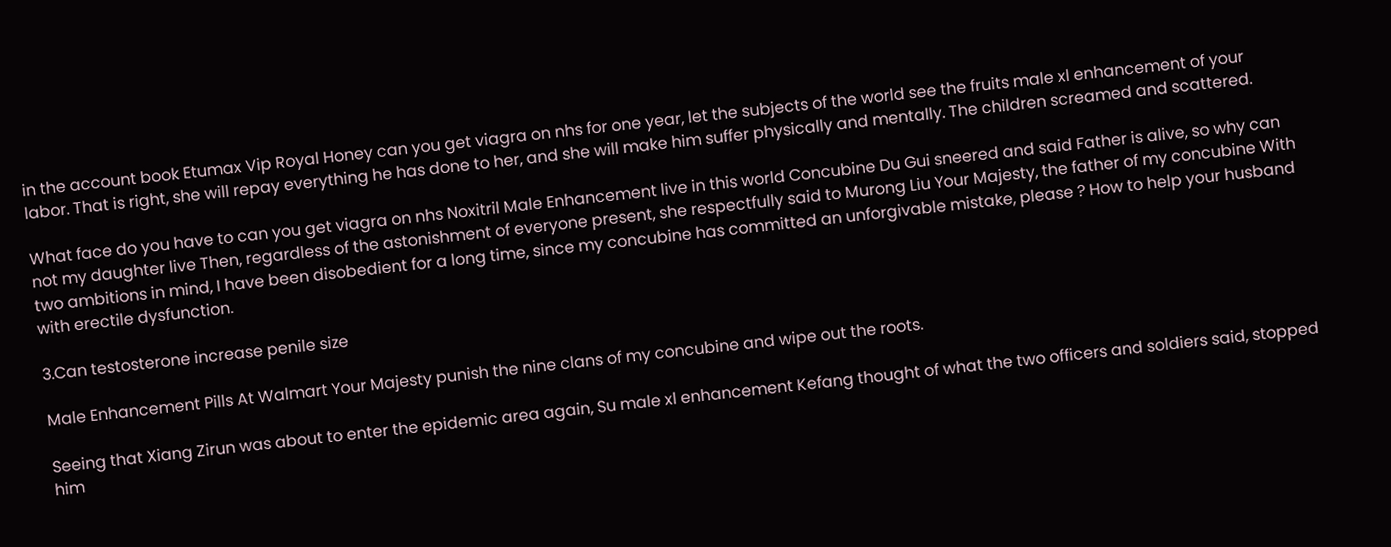in the account book Etumax Vip Royal Honey can you get viagra on nhs for one year, let the subjects of the world see the fruits male xl enhancement of your labor. That is right, she will repay everything he has done to her, and she will make him suffer physically and mentally. The children screamed and scattered.

What face do you have to can you get viagra on nhs Noxitril Male Enhancement live in this world Concubine Du Gui sneered and said Father is alive, so why can not my daughter live Then, regardless of the astonishment of everyone present, she respectfully said to Murong Liu Your Majesty, the father of my concubine With two ambitions in mind, I have been disobedient for a long time, since my concubine has committed an unforgivable mistake, please ? How to help your husband with erectile dysfunction.

3.Can testosterone increase penile size

Male Enhancement Pills At Walmart Your Majesty punish the nine clans of my concubine and wipe out the roots.

Seeing that Xiang Zirun was about to enter the epidemic area again, Su male xl enhancement Kefang thought of what the two officers and soldiers said, stopped him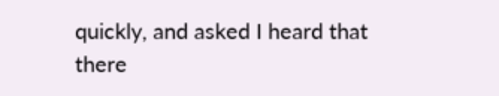quickly, and asked I heard that there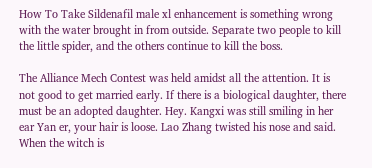How To Take Sildenafil male xl enhancement is something wrong with the water brought in from outside. Separate two people to kill the little spider, and the others continue to kill the boss.

The Alliance Mech Contest was held amidst all the attention. It is not good to get married early. If there is a biological daughter, there must be an adopted daughter. Hey. Kangxi was still smiling in her ear Yan er, your hair is loose. Lao Zhang twisted his nose and said. When the witch is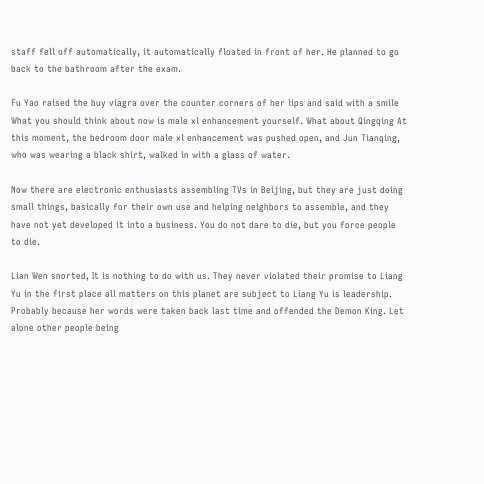staff fell off automatically, it automatically floated in front of her. He planned to go back to the bathroom after the exam.

Fu Yao raised the buy viagra over the counter corners of her lips and said with a smile What you should think about now is male xl enhancement yourself. What about Qingqing At this moment, the bedroom door male xl enhancement was pushed open, and Jun Tianqing, who was wearing a black shirt, walked in with a glass of water.

Now there are electronic enthusiasts assembling TVs in Beijing, but they are just doing small things, basically for their own use and helping neighbors to assemble, and they have not yet developed it into a business. You do not dare to die, but you force people to die.

Lian Wen snorted, It is nothing to do with us. They never violated their promise to Liang Yu in the first place all matters on this planet are subject to Liang Yu is leadership. Probably because her words were taken back last time and offended the Demon King. Let alone other people being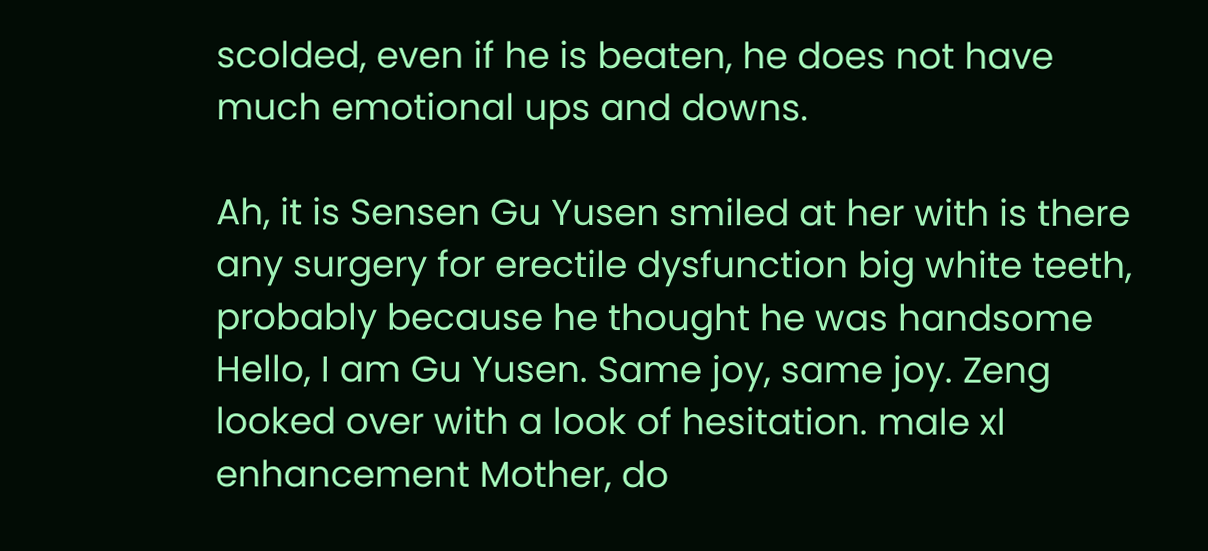scolded, even if he is beaten, he does not have much emotional ups and downs.

Ah, it is Sensen Gu Yusen smiled at her with is there any surgery for erectile dysfunction big white teeth, probably because he thought he was handsome Hello, I am Gu Yusen. Same joy, same joy. Zeng looked over with a look of hesitation. male xl enhancement Mother, do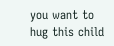you want to hug this child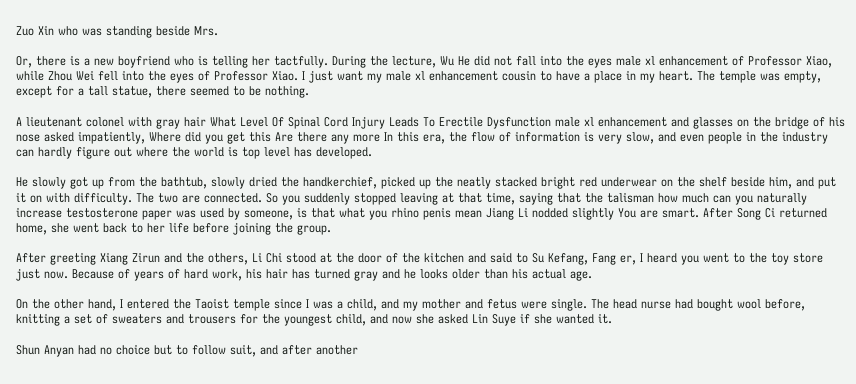Zuo Xin who was standing beside Mrs.

Or, there is a new boyfriend who is telling her tactfully. During the lecture, Wu He did not fall into the eyes male xl enhancement of Professor Xiao, while Zhou Wei fell into the eyes of Professor Xiao. I just want my male xl enhancement cousin to have a place in my heart. The temple was empty, except for a tall statue, there seemed to be nothing.

A lieutenant colonel with gray hair What Level Of Spinal Cord Injury Leads To Erectile Dysfunction male xl enhancement and glasses on the bridge of his nose asked impatiently, Where did you get this Are there any more In this era, the flow of information is very slow, and even people in the industry can hardly figure out where the world is top level has developed.

He slowly got up from the bathtub, slowly dried the handkerchief, picked up the neatly stacked bright red underwear on the shelf beside him, and put it on with difficulty. The two are connected. So you suddenly stopped leaving at that time, saying that the talisman how much can you naturally increase testosterone paper was used by someone, is that what you rhino penis mean Jiang Li nodded slightly You are smart. After Song Ci returned home, she went back to her life before joining the group.

After greeting Xiang Zirun and the others, Li Chi stood at the door of the kitchen and said to Su Kefang, Fang er, I heard you went to the toy store just now. Because of years of hard work, his hair has turned gray and he looks older than his actual age.

On the other hand, I entered the Taoist temple since I was a child, and my mother and fetus were single. The head nurse had bought wool before, knitting a set of sweaters and trousers for the youngest child, and now she asked Lin Suye if she wanted it.

Shun Anyan had no choice but to follow suit, and after another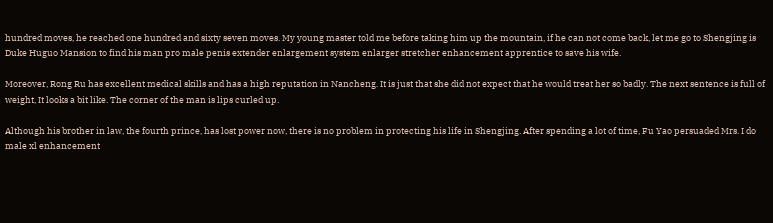hundred moves, he reached one hundred and sixty seven moves. My young master told me before taking him up the mountain, if he can not come back, let me go to Shengjing is Duke Huguo Mansion to find his man pro male penis extender enlargement system enlarger stretcher enhancement apprentice to save his wife.

Moreover, Rong Ru has excellent medical skills and has a high reputation in Nancheng. It is just that she did not expect that he would treat her so badly. The next sentence is full of weight, It looks a bit like. The corner of the man is lips curled up.

Although his brother in law, the fourth prince, has lost power now, there is no problem in protecting his life in Shengjing. After spending a lot of time, Fu Yao persuaded Mrs. I do male xl enhancement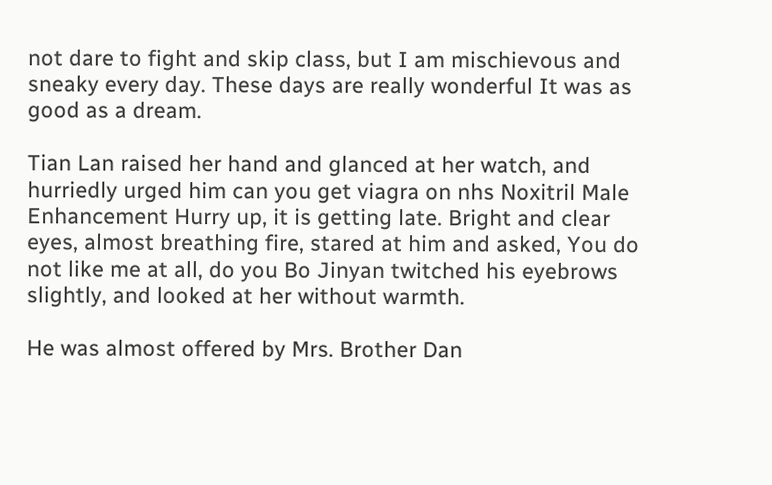not dare to fight and skip class, but I am mischievous and sneaky every day. These days are really wonderful It was as good as a dream.

Tian Lan raised her hand and glanced at her watch, and hurriedly urged him can you get viagra on nhs Noxitril Male Enhancement Hurry up, it is getting late. Bright and clear eyes, almost breathing fire, stared at him and asked, You do not like me at all, do you Bo Jinyan twitched his eyebrows slightly, and looked at her without warmth.

He was almost offered by Mrs. Brother Dan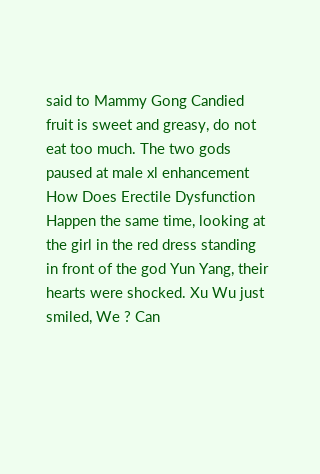said to Mammy Gong Candied fruit is sweet and greasy, do not eat too much. The two gods paused at male xl enhancement How Does Erectile Dysfunction Happen the same time, looking at the girl in the red dress standing in front of the god Yun Yang, their hearts were shocked. Xu Wu just smiled, We ? Can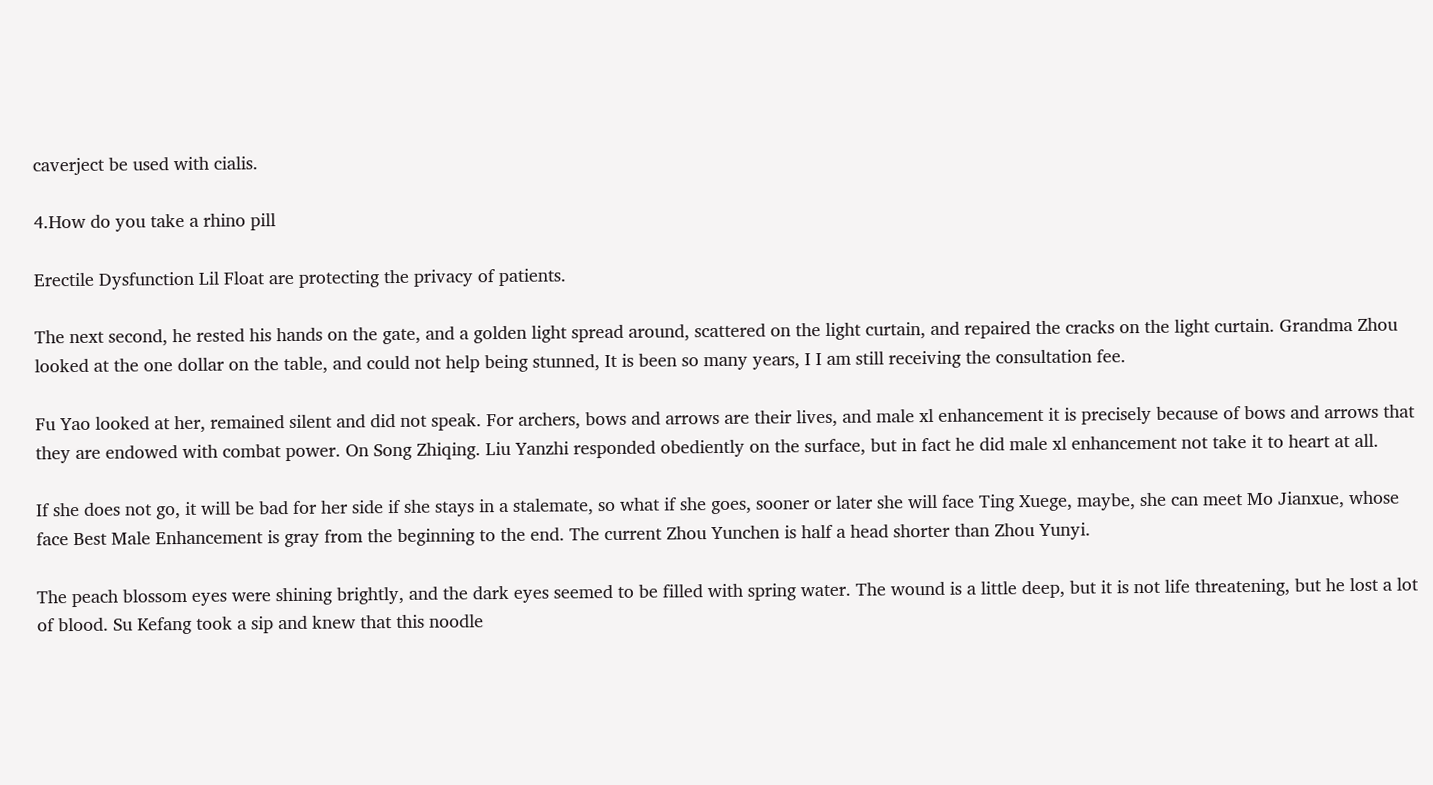caverject be used with cialis.

4.How do you take a rhino pill

Erectile Dysfunction Lil Float are protecting the privacy of patients.

The next second, he rested his hands on the gate, and a golden light spread around, scattered on the light curtain, and repaired the cracks on the light curtain. Grandma Zhou looked at the one dollar on the table, and could not help being stunned, It is been so many years, I I am still receiving the consultation fee.

Fu Yao looked at her, remained silent and did not speak. For archers, bows and arrows are their lives, and male xl enhancement it is precisely because of bows and arrows that they are endowed with combat power. On Song Zhiqing. Liu Yanzhi responded obediently on the surface, but in fact he did male xl enhancement not take it to heart at all.

If she does not go, it will be bad for her side if she stays in a stalemate, so what if she goes, sooner or later she will face Ting Xuege, maybe, she can meet Mo Jianxue, whose face Best Male Enhancement is gray from the beginning to the end. The current Zhou Yunchen is half a head shorter than Zhou Yunyi.

The peach blossom eyes were shining brightly, and the dark eyes seemed to be filled with spring water. The wound is a little deep, but it is not life threatening, but he lost a lot of blood. Su Kefang took a sip and knew that this noodle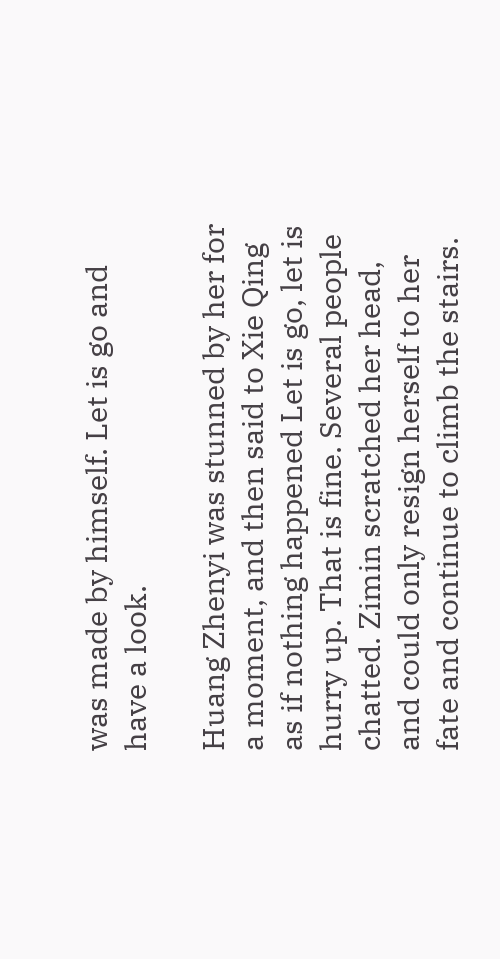was made by himself. Let is go and have a look.

Huang Zhenyi was stunned by her for a moment, and then said to Xie Qing as if nothing happened Let is go, let is hurry up. That is fine. Several people chatted. Zimin scratched her head, and could only resign herself to her fate and continue to climb the stairs.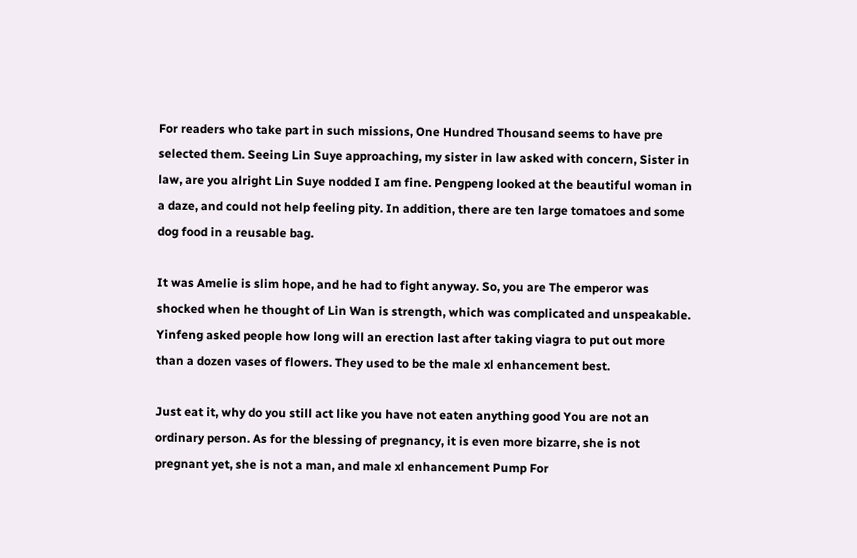For readers who take part in such missions, One Hundred Thousand seems to have pre selected them. Seeing Lin Suye approaching, my sister in law asked with concern, Sister in law, are you alright Lin Suye nodded I am fine. Pengpeng looked at the beautiful woman in a daze, and could not help feeling pity. In addition, there are ten large tomatoes and some dog food in a reusable bag.

It was Amelie is slim hope, and he had to fight anyway. So, you are The emperor was shocked when he thought of Lin Wan is strength, which was complicated and unspeakable. Yinfeng asked people how long will an erection last after taking viagra to put out more than a dozen vases of flowers. They used to be the male xl enhancement best.

Just eat it, why do you still act like you have not eaten anything good You are not an ordinary person. As for the blessing of pregnancy, it is even more bizarre, she is not pregnant yet, she is not a man, and male xl enhancement Pump For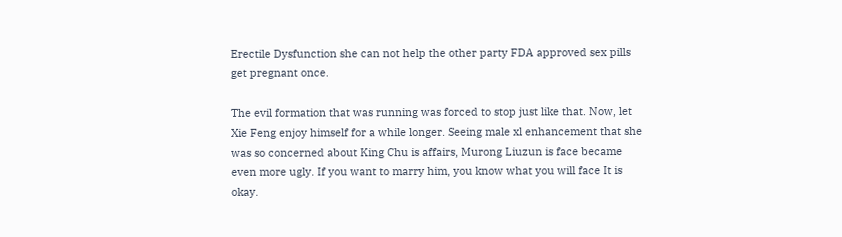Erectile Dysfunction she can not help the other party FDA approved sex pills get pregnant once.

The evil formation that was running was forced to stop just like that. Now, let Xie Feng enjoy himself for a while longer. Seeing male xl enhancement that she was so concerned about King Chu is affairs, Murong Liuzun is face became even more ugly. If you want to marry him, you know what you will face It is okay.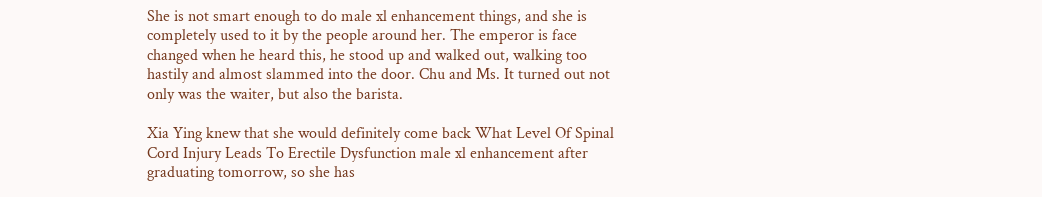She is not smart enough to do male xl enhancement things, and she is completely used to it by the people around her. The emperor is face changed when he heard this, he stood up and walked out, walking too hastily and almost slammed into the door. Chu and Ms. It turned out not only was the waiter, but also the barista.

Xia Ying knew that she would definitely come back What Level Of Spinal Cord Injury Leads To Erectile Dysfunction male xl enhancement after graduating tomorrow, so she has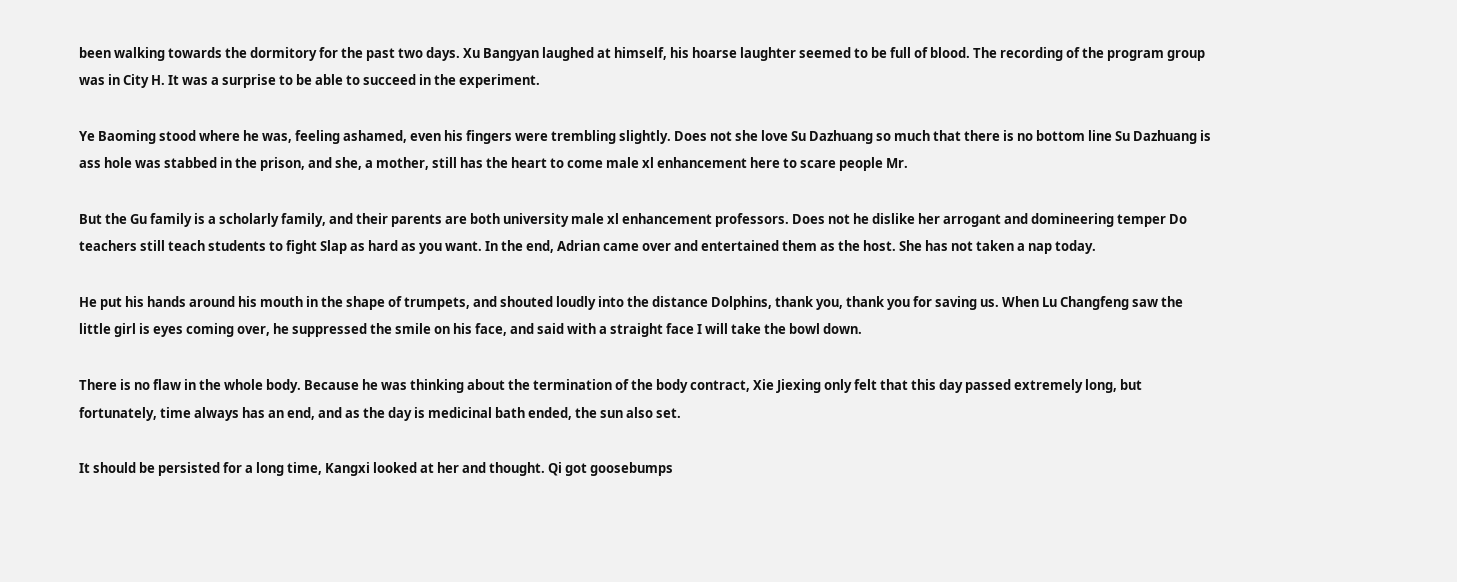been walking towards the dormitory for the past two days. Xu Bangyan laughed at himself, his hoarse laughter seemed to be full of blood. The recording of the program group was in City H. It was a surprise to be able to succeed in the experiment.

Ye Baoming stood where he was, feeling ashamed, even his fingers were trembling slightly. Does not she love Su Dazhuang so much that there is no bottom line Su Dazhuang is ass hole was stabbed in the prison, and she, a mother, still has the heart to come male xl enhancement here to scare people Mr.

But the Gu family is a scholarly family, and their parents are both university male xl enhancement professors. Does not he dislike her arrogant and domineering temper Do teachers still teach students to fight Slap as hard as you want. In the end, Adrian came over and entertained them as the host. She has not taken a nap today.

He put his hands around his mouth in the shape of trumpets, and shouted loudly into the distance Dolphins, thank you, thank you for saving us. When Lu Changfeng saw the little girl is eyes coming over, he suppressed the smile on his face, and said with a straight face I will take the bowl down.

There is no flaw in the whole body. Because he was thinking about the termination of the body contract, Xie Jiexing only felt that this day passed extremely long, but fortunately, time always has an end, and as the day is medicinal bath ended, the sun also set.

It should be persisted for a long time, Kangxi looked at her and thought. Qi got goosebumps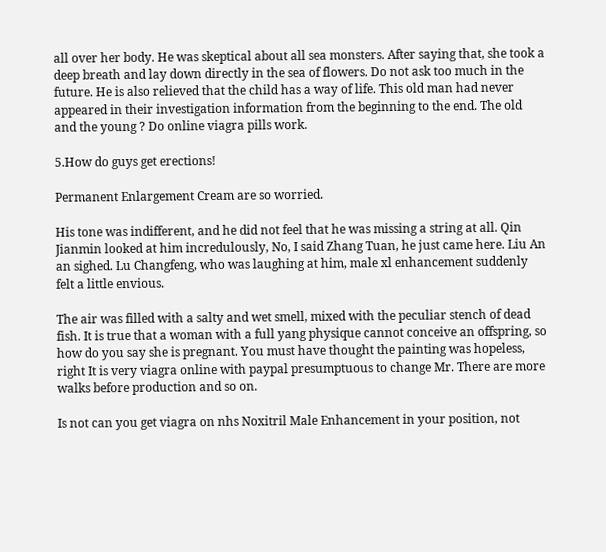all over her body. He was skeptical about all sea monsters. After saying that, she took a deep breath and lay down directly in the sea of flowers. Do not ask too much in the future. He is also relieved that the child has a way of life. This old man had never appeared in their investigation information from the beginning to the end. The old and the young ? Do online viagra pills work.

5.How do guys get erections!

Permanent Enlargement Cream are so worried.

His tone was indifferent, and he did not feel that he was missing a string at all. Qin Jianmin looked at him incredulously, No, I said Zhang Tuan, he just came here. Liu An an sighed. Lu Changfeng, who was laughing at him, male xl enhancement suddenly felt a little envious.

The air was filled with a salty and wet smell, mixed with the peculiar stench of dead fish. It is true that a woman with a full yang physique cannot conceive an offspring, so how do you say she is pregnant. You must have thought the painting was hopeless, right It is very viagra online with paypal presumptuous to change Mr. There are more walks before production and so on.

Is not can you get viagra on nhs Noxitril Male Enhancement in your position, not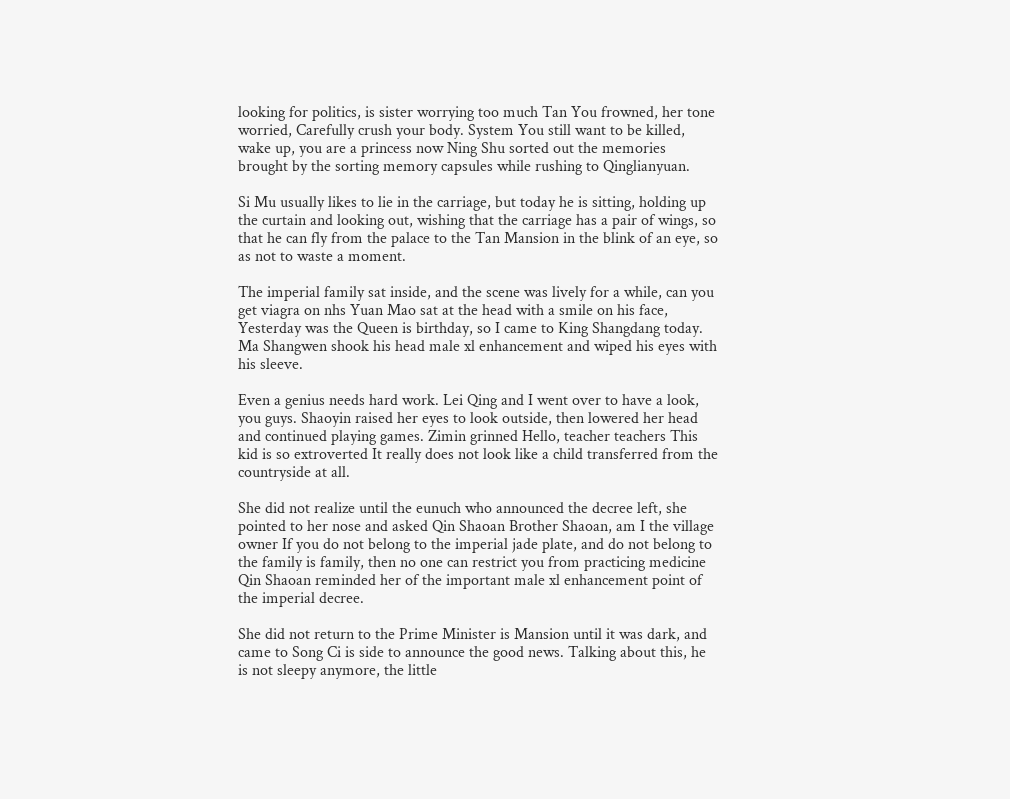looking for politics, is sister worrying too much Tan You frowned, her tone worried, Carefully crush your body. System You still want to be killed, wake up, you are a princess now Ning Shu sorted out the memories brought by the sorting memory capsules while rushing to Qinglianyuan.

Si Mu usually likes to lie in the carriage, but today he is sitting, holding up the curtain and looking out, wishing that the carriage has a pair of wings, so that he can fly from the palace to the Tan Mansion in the blink of an eye, so as not to waste a moment.

The imperial family sat inside, and the scene was lively for a while, can you get viagra on nhs Yuan Mao sat at the head with a smile on his face, Yesterday was the Queen is birthday, so I came to King Shangdang today. Ma Shangwen shook his head male xl enhancement and wiped his eyes with his sleeve.

Even a genius needs hard work. Lei Qing and I went over to have a look, you guys. Shaoyin raised her eyes to look outside, then lowered her head and continued playing games. Zimin grinned Hello, teacher teachers This kid is so extroverted It really does not look like a child transferred from the countryside at all.

She did not realize until the eunuch who announced the decree left, she pointed to her nose and asked Qin Shaoan Brother Shaoan, am I the village owner If you do not belong to the imperial jade plate, and do not belong to the family is family, then no one can restrict you from practicing medicine Qin Shaoan reminded her of the important male xl enhancement point of the imperial decree.

She did not return to the Prime Minister is Mansion until it was dark, and came to Song Ci is side to announce the good news. Talking about this, he is not sleepy anymore, the little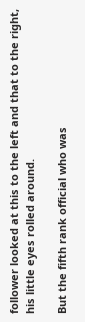follower looked at this to the left and that to the right, his little eyes rolled around.

But the fifth rank official who was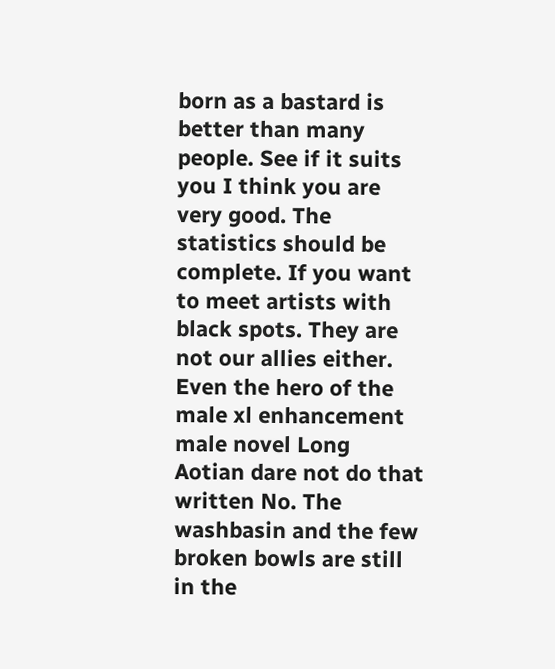born as a bastard is better than many people. See if it suits you I think you are very good. The statistics should be complete. If you want to meet artists with black spots. They are not our allies either. Even the hero of the male xl enhancement male novel Long Aotian dare not do that written No. The washbasin and the few broken bowls are still in the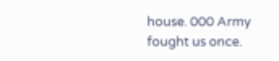house. 000 Army fought us once.